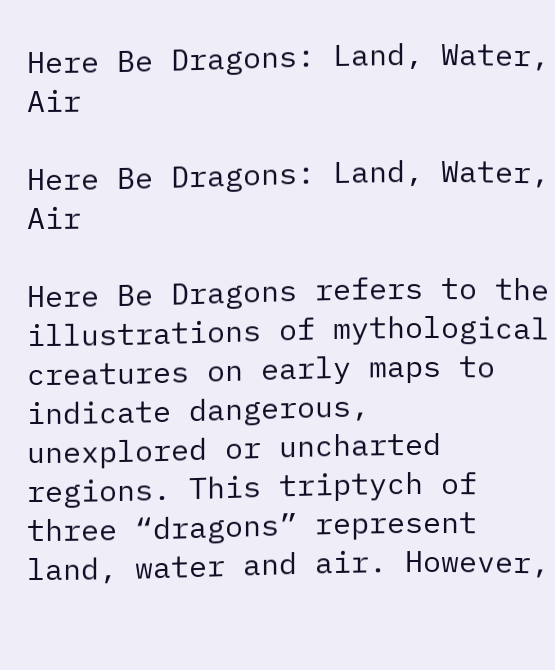Here Be Dragons: Land, Water, Air

Here Be Dragons: Land, Water, Air

Here Be Dragons refers to the illustrations of mythological creatures on early maps to indicate dangerous, unexplored or uncharted regions. This triptych of three “dragons” represent  land, water and air. However,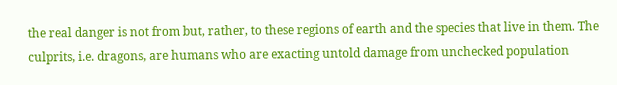the real danger is not from but, rather, to these regions of earth and the species that live in them. The culprits, i.e. dragons, are humans who are exacting untold damage from unchecked population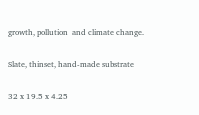growth, pollution  and climate change.


Slate, thinset, hand-made substrate


32 x 19.5 x 4.25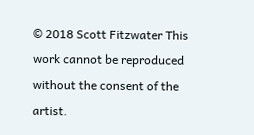© 2018 Scott Fitzwater This work cannot be reproduced without the consent of the artist.